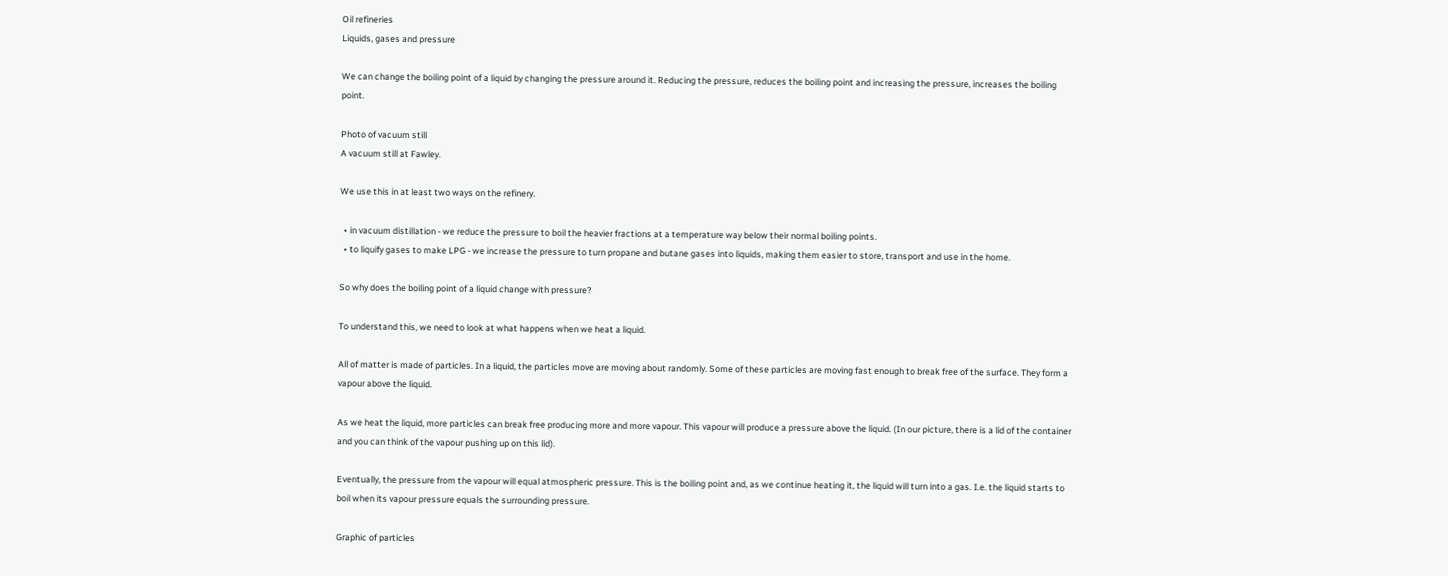Oil refineries
Liquids, gases and pressure

We can change the boiling point of a liquid by changing the pressure around it. Reducing the pressure, reduces the boiling point and increasing the pressure, increases the boiling point.

Photo of vacuum still
A vacuum still at Fawley.

We use this in at least two ways on the refinery.

  • in vacuum distillation - we reduce the pressure to boil the heavier fractions at a temperature way below their normal boiling points.
  • to liquify gases to make LPG - we increase the pressure to turn propane and butane gases into liquids, making them easier to store, transport and use in the home.

So why does the boiling point of a liquid change with pressure?

To understand this, we need to look at what happens when we heat a liquid.

All of matter is made of particles. In a liquid, the particles move are moving about randomly. Some of these particles are moving fast enough to break free of the surface. They form a vapour above the liquid.

As we heat the liquid, more particles can break free producing more and more vapour. This vapour will produce a pressure above the liquid. (In our picture, there is a lid of the container and you can think of the vapour pushing up on this lid).

Eventually, the pressure from the vapour will equal atmospheric pressure. This is the boiling point and, as we continue heating it, the liquid will turn into a gas. I.e. the liquid starts to boil when its vapour pressure equals the surrounding pressure.

Graphic of particles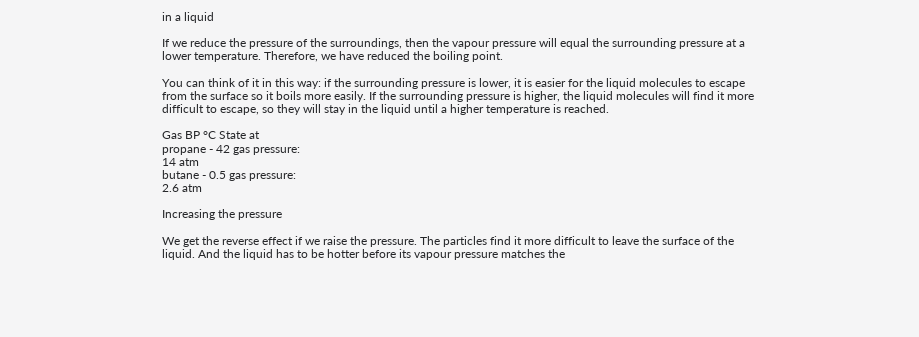in a liquid

If we reduce the pressure of the surroundings, then the vapour pressure will equal the surrounding pressure at a lower temperature. Therefore, we have reduced the boiling point.

You can think of it in this way: if the surrounding pressure is lower, it is easier for the liquid molecules to escape from the surface so it boils more easily. If the surrounding pressure is higher, the liquid molecules will find it more difficult to escape, so they will stay in the liquid until a higher temperature is reached.

Gas BP °C State at
propane - 42 gas pressure:
14 atm
butane - 0.5 gas pressure:
2.6 atm

Increasing the pressure

We get the reverse effect if we raise the pressure. The particles find it more difficult to leave the surface of the liquid. And the liquid has to be hotter before its vapour pressure matches the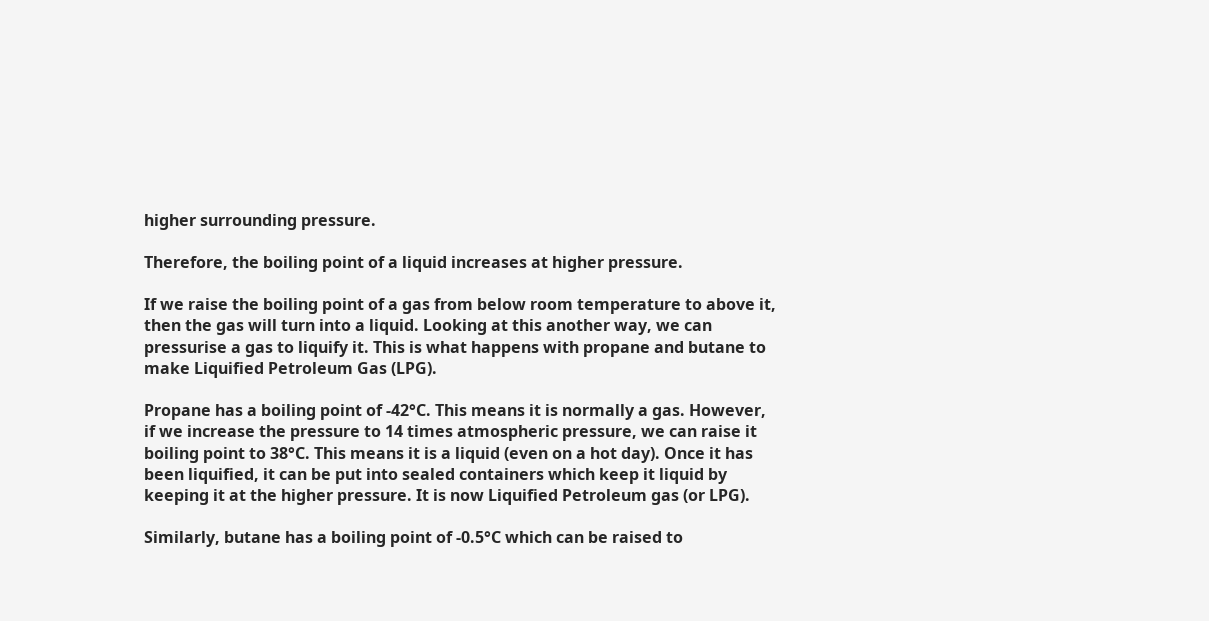higher surrounding pressure.

Therefore, the boiling point of a liquid increases at higher pressure.

If we raise the boiling point of a gas from below room temperature to above it, then the gas will turn into a liquid. Looking at this another way, we can pressurise a gas to liquify it. This is what happens with propane and butane to make Liquified Petroleum Gas (LPG).

Propane has a boiling point of -42°C. This means it is normally a gas. However, if we increase the pressure to 14 times atmospheric pressure, we can raise it boiling point to 38°C. This means it is a liquid (even on a hot day). Once it has been liquified, it can be put into sealed containers which keep it liquid by keeping it at the higher pressure. It is now Liquified Petroleum gas (or LPG).

Similarly, butane has a boiling point of -0.5°C which can be raised to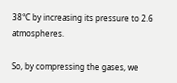38°C by increasing its pressure to 2.6 atmospheres.

So, by compressing the gases, we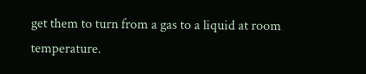get them to turn from a gas to a liquid at room temperature.